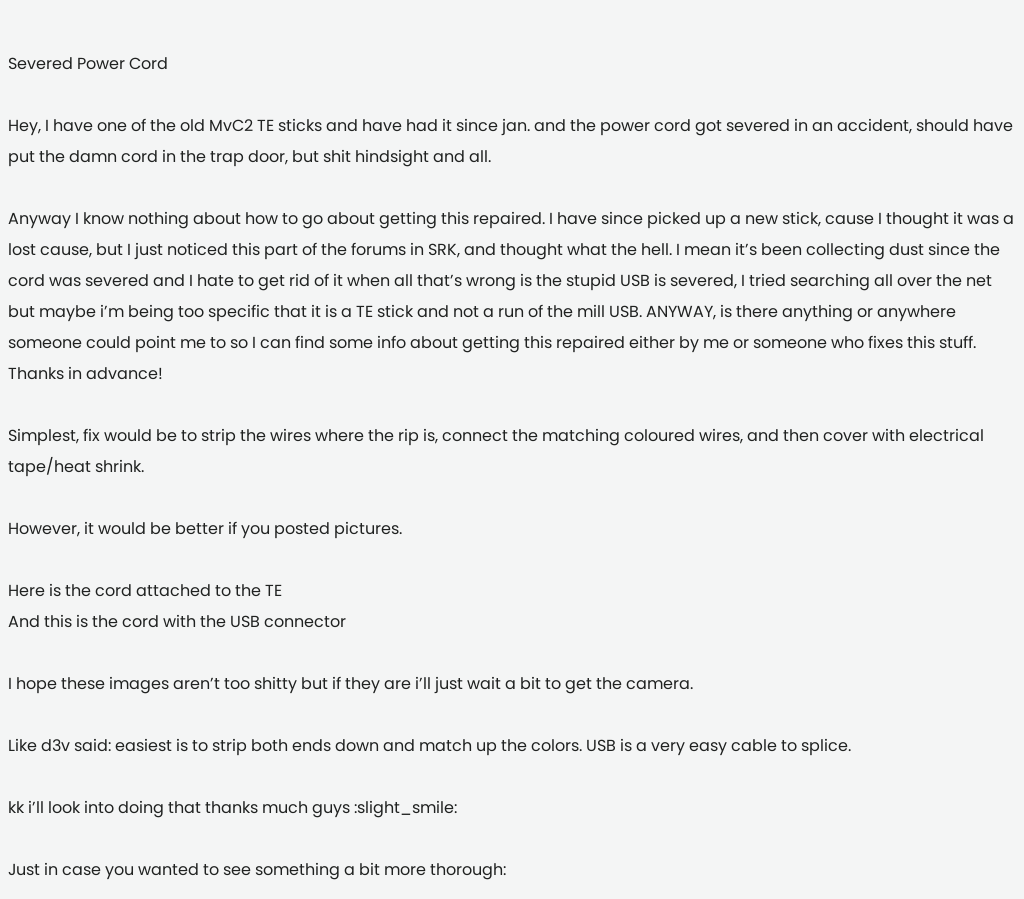Severed Power Cord

Hey, I have one of the old MvC2 TE sticks and have had it since jan. and the power cord got severed in an accident, should have put the damn cord in the trap door, but shit hindsight and all.

Anyway I know nothing about how to go about getting this repaired. I have since picked up a new stick, cause I thought it was a lost cause, but I just noticed this part of the forums in SRK, and thought what the hell. I mean it’s been collecting dust since the cord was severed and I hate to get rid of it when all that’s wrong is the stupid USB is severed, I tried searching all over the net but maybe i’m being too specific that it is a TE stick and not a run of the mill USB. ANYWAY, is there anything or anywhere someone could point me to so I can find some info about getting this repaired either by me or someone who fixes this stuff. Thanks in advance!

Simplest, fix would be to strip the wires where the rip is, connect the matching coloured wires, and then cover with electrical tape/heat shrink.

However, it would be better if you posted pictures.

Here is the cord attached to the TE
And this is the cord with the USB connector

I hope these images aren’t too shitty but if they are i’ll just wait a bit to get the camera.

Like d3v said: easiest is to strip both ends down and match up the colors. USB is a very easy cable to splice.

kk i’ll look into doing that thanks much guys :slight_smile:

Just in case you wanted to see something a bit more thorough: